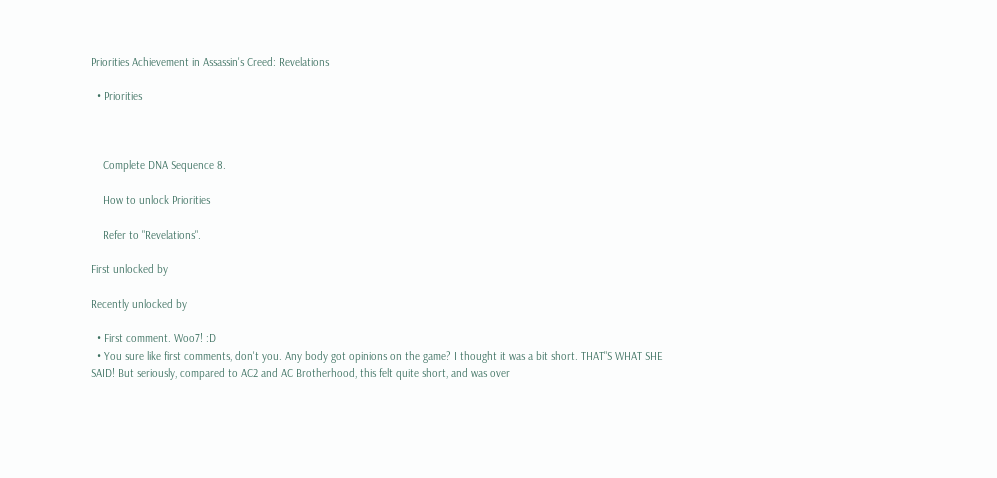Priorities Achievement in Assassin's Creed: Revelations

  • Priorities



    Complete DNA Sequence 8.

    How to unlock Priorities

    Refer to "Revelations".

First unlocked by

Recently unlocked by

  • First comment. Woo7! :D
  • You sure like first comments, don't you. Any body got opinions on the game? I thought it was a bit short. THAT"S WHAT SHE SAID! But seriously, compared to AC2 and AC Brotherhood, this felt quite short, and was over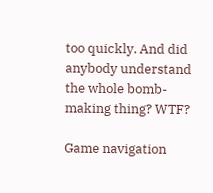too quickly. And did anybody understand the whole bomb-making thing? WTF?

Game navigation